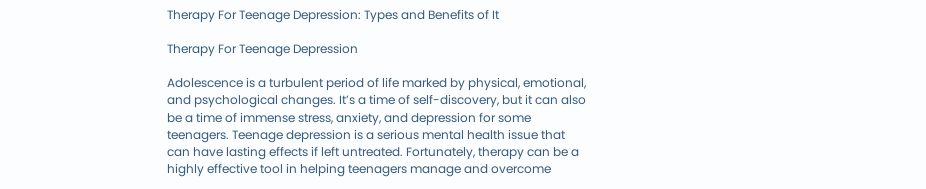Therapy For Teenage Depression: Types and Benefits of It

Therapy For Teenage Depression

Adolescence is a turbulent period of life marked by physical, emotional, and psychological changes. It’s a time of self-discovery, but it can also be a time of immense stress, anxiety, and depression for some teenagers. Teenage depression is a serious mental health issue that can have lasting effects if left untreated. Fortunately, therapy can be a highly effective tool in helping teenagers manage and overcome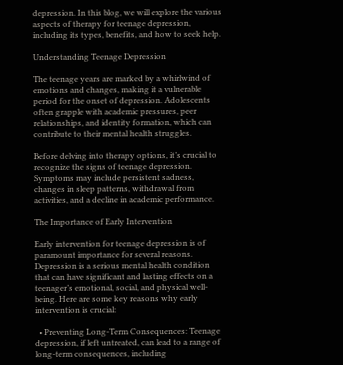depression. In this blog, we will explore the various aspects of therapy for teenage depression, including its types, benefits, and how to seek help.

Understanding Teenage Depression

The teenage years are marked by a whirlwind of emotions and changes, making it a vulnerable period for the onset of depression. Adolescents often grapple with academic pressures, peer relationships, and identity formation, which can contribute to their mental health struggles.

Before delving into therapy options, it’s crucial to recognize the signs of teenage depression. Symptoms may include persistent sadness, changes in sleep patterns, withdrawal from activities, and a decline in academic performance.

The Importance of Early Intervention

Early intervention for teenage depression is of paramount importance for several reasons. Depression is a serious mental health condition that can have significant and lasting effects on a teenager’s emotional, social, and physical well-being. Here are some key reasons why early intervention is crucial:

  • Preventing Long-Term Consequences: Teenage depression, if left untreated, can lead to a range of long-term consequences, including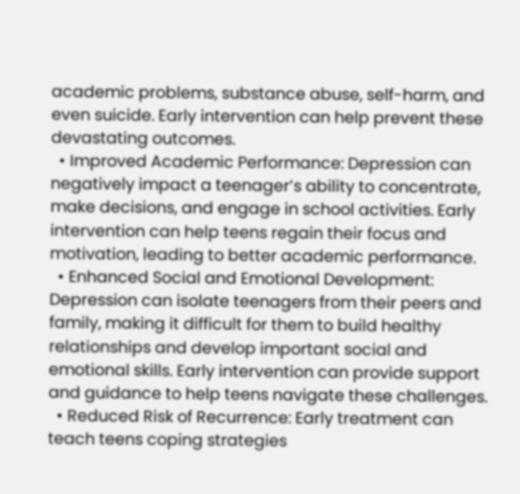academic problems, substance abuse, self-harm, and even suicide. Early intervention can help prevent these devastating outcomes.
  • Improved Academic Performance: Depression can negatively impact a teenager’s ability to concentrate, make decisions, and engage in school activities. Early intervention can help teens regain their focus and motivation, leading to better academic performance.
  • Enhanced Social and Emotional Development: Depression can isolate teenagers from their peers and family, making it difficult for them to build healthy relationships and develop important social and emotional skills. Early intervention can provide support and guidance to help teens navigate these challenges.
  • Reduced Risk of Recurrence: Early treatment can teach teens coping strategies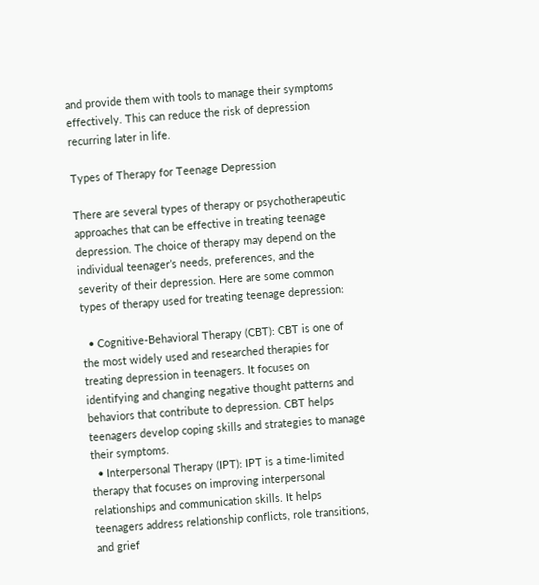and provide them with tools to manage their symptoms effectively. This can reduce the risk of depression recurring later in life.

Types of Therapy for Teenage Depression

There are several types of therapy or psychotherapeutic approaches that can be effective in treating teenage depression. The choice of therapy may depend on the individual teenager’s needs, preferences, and the severity of their depression. Here are some common types of therapy used for treating teenage depression:

  • Cognitive-Behavioral Therapy (CBT): CBT is one of the most widely used and researched therapies for treating depression in teenagers. It focuses on identifying and changing negative thought patterns and behaviors that contribute to depression. CBT helps teenagers develop coping skills and strategies to manage their symptoms.
  • Interpersonal Therapy (IPT): IPT is a time-limited therapy that focuses on improving interpersonal relationships and communication skills. It helps teenagers address relationship conflicts, role transitions, and grief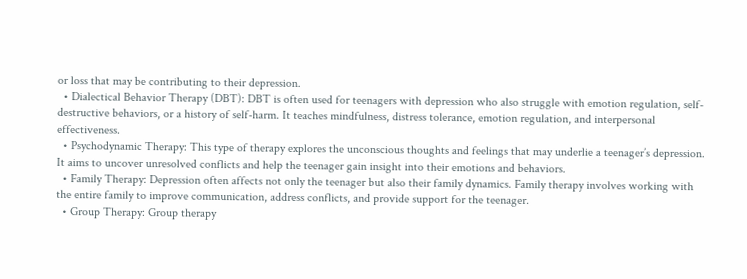or loss that may be contributing to their depression.
  • Dialectical Behavior Therapy (DBT): DBT is often used for teenagers with depression who also struggle with emotion regulation, self-destructive behaviors, or a history of self-harm. It teaches mindfulness, distress tolerance, emotion regulation, and interpersonal effectiveness.
  • Psychodynamic Therapy: This type of therapy explores the unconscious thoughts and feelings that may underlie a teenager’s depression. It aims to uncover unresolved conflicts and help the teenager gain insight into their emotions and behaviors.
  • Family Therapy: Depression often affects not only the teenager but also their family dynamics. Family therapy involves working with the entire family to improve communication, address conflicts, and provide support for the teenager.
  • Group Therapy: Group therapy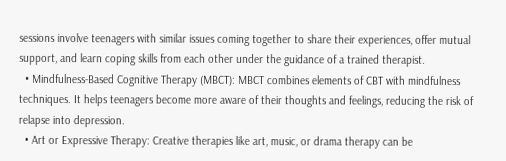sessions involve teenagers with similar issues coming together to share their experiences, offer mutual support, and learn coping skills from each other under the guidance of a trained therapist.
  • Mindfulness-Based Cognitive Therapy (MBCT): MBCT combines elements of CBT with mindfulness techniques. It helps teenagers become more aware of their thoughts and feelings, reducing the risk of relapse into depression.
  • Art or Expressive Therapy: Creative therapies like art, music, or drama therapy can be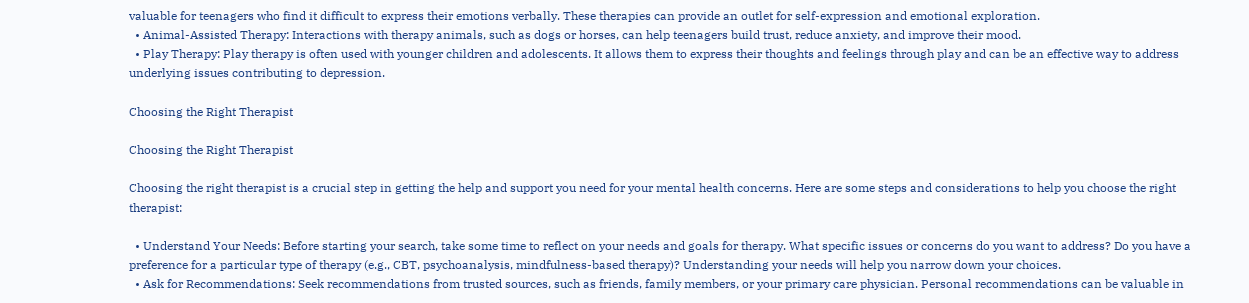valuable for teenagers who find it difficult to express their emotions verbally. These therapies can provide an outlet for self-expression and emotional exploration.
  • Animal-Assisted Therapy: Interactions with therapy animals, such as dogs or horses, can help teenagers build trust, reduce anxiety, and improve their mood.
  • Play Therapy: Play therapy is often used with younger children and adolescents. It allows them to express their thoughts and feelings through play and can be an effective way to address underlying issues contributing to depression.

Choosing the Right Therapist

Choosing the Right Therapist

Choosing the right therapist is a crucial step in getting the help and support you need for your mental health concerns. Here are some steps and considerations to help you choose the right therapist:

  • Understand Your Needs: Before starting your search, take some time to reflect on your needs and goals for therapy. What specific issues or concerns do you want to address? Do you have a preference for a particular type of therapy (e.g., CBT, psychoanalysis, mindfulness-based therapy)? Understanding your needs will help you narrow down your choices.
  • Ask for Recommendations: Seek recommendations from trusted sources, such as friends, family members, or your primary care physician. Personal recommendations can be valuable in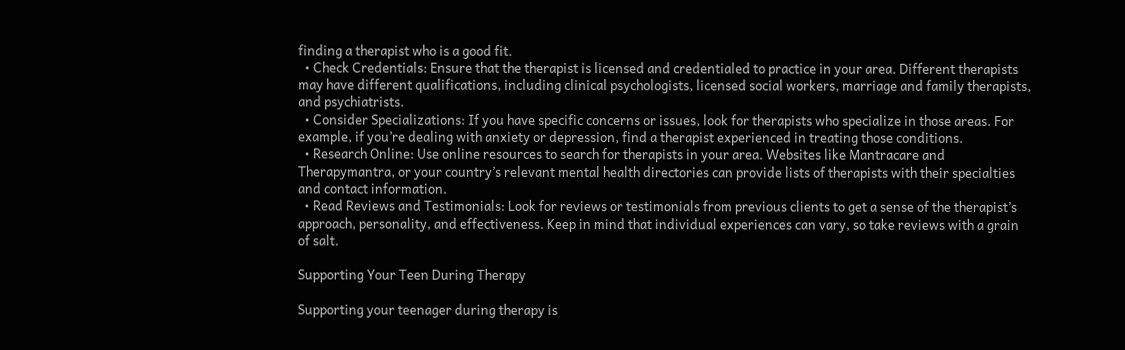finding a therapist who is a good fit.
  • Check Credentials: Ensure that the therapist is licensed and credentialed to practice in your area. Different therapists may have different qualifications, including clinical psychologists, licensed social workers, marriage and family therapists, and psychiatrists.
  • Consider Specializations: If you have specific concerns or issues, look for therapists who specialize in those areas. For example, if you’re dealing with anxiety or depression, find a therapist experienced in treating those conditions.
  • Research Online: Use online resources to search for therapists in your area. Websites like Mantracare and Therapymantra, or your country’s relevant mental health directories can provide lists of therapists with their specialties and contact information.
  • Read Reviews and Testimonials: Look for reviews or testimonials from previous clients to get a sense of the therapist’s approach, personality, and effectiveness. Keep in mind that individual experiences can vary, so take reviews with a grain of salt.

Supporting Your Teen During Therapy

Supporting your teenager during therapy is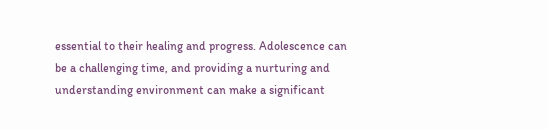essential to their healing and progress. Adolescence can be a challenging time, and providing a nurturing and understanding environment can make a significant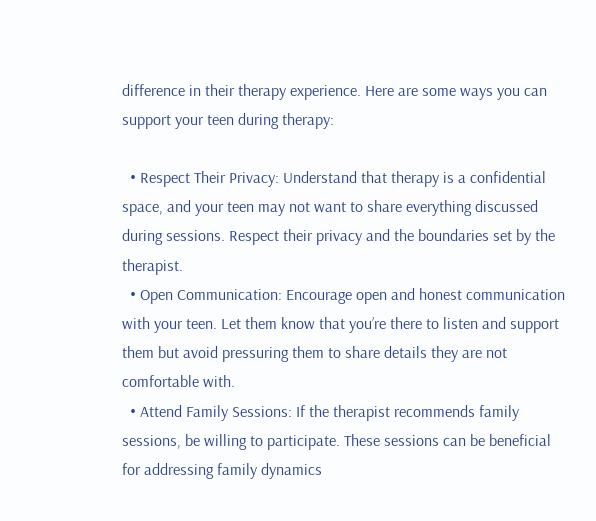difference in their therapy experience. Here are some ways you can support your teen during therapy:

  • Respect Their Privacy: Understand that therapy is a confidential space, and your teen may not want to share everything discussed during sessions. Respect their privacy and the boundaries set by the therapist.
  • Open Communication: Encourage open and honest communication with your teen. Let them know that you’re there to listen and support them but avoid pressuring them to share details they are not comfortable with.
  • Attend Family Sessions: If the therapist recommends family sessions, be willing to participate. These sessions can be beneficial for addressing family dynamics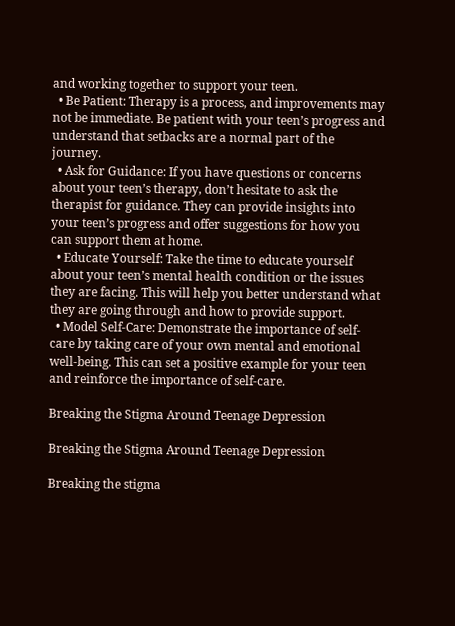and working together to support your teen.
  • Be Patient: Therapy is a process, and improvements may not be immediate. Be patient with your teen’s progress and understand that setbacks are a normal part of the journey.
  • Ask for Guidance: If you have questions or concerns about your teen’s therapy, don’t hesitate to ask the therapist for guidance. They can provide insights into your teen’s progress and offer suggestions for how you can support them at home.
  • Educate Yourself: Take the time to educate yourself about your teen’s mental health condition or the issues they are facing. This will help you better understand what they are going through and how to provide support.
  • Model Self-Care: Demonstrate the importance of self-care by taking care of your own mental and emotional well-being. This can set a positive example for your teen and reinforce the importance of self-care.

Breaking the Stigma Around Teenage Depression

Breaking the Stigma Around Teenage Depression

Breaking the stigma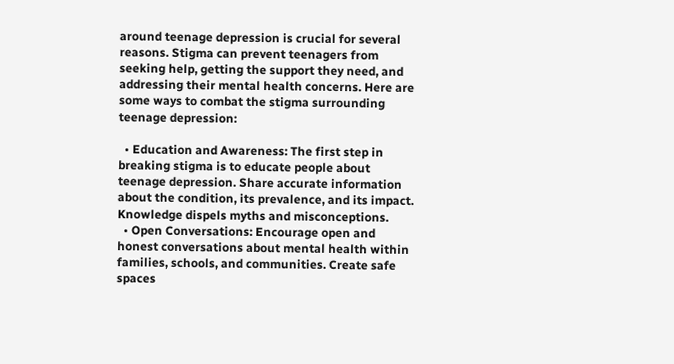around teenage depression is crucial for several reasons. Stigma can prevent teenagers from seeking help, getting the support they need, and addressing their mental health concerns. Here are some ways to combat the stigma surrounding teenage depression:

  • Education and Awareness: The first step in breaking stigma is to educate people about teenage depression. Share accurate information about the condition, its prevalence, and its impact. Knowledge dispels myths and misconceptions.
  • Open Conversations: Encourage open and honest conversations about mental health within families, schools, and communities. Create safe spaces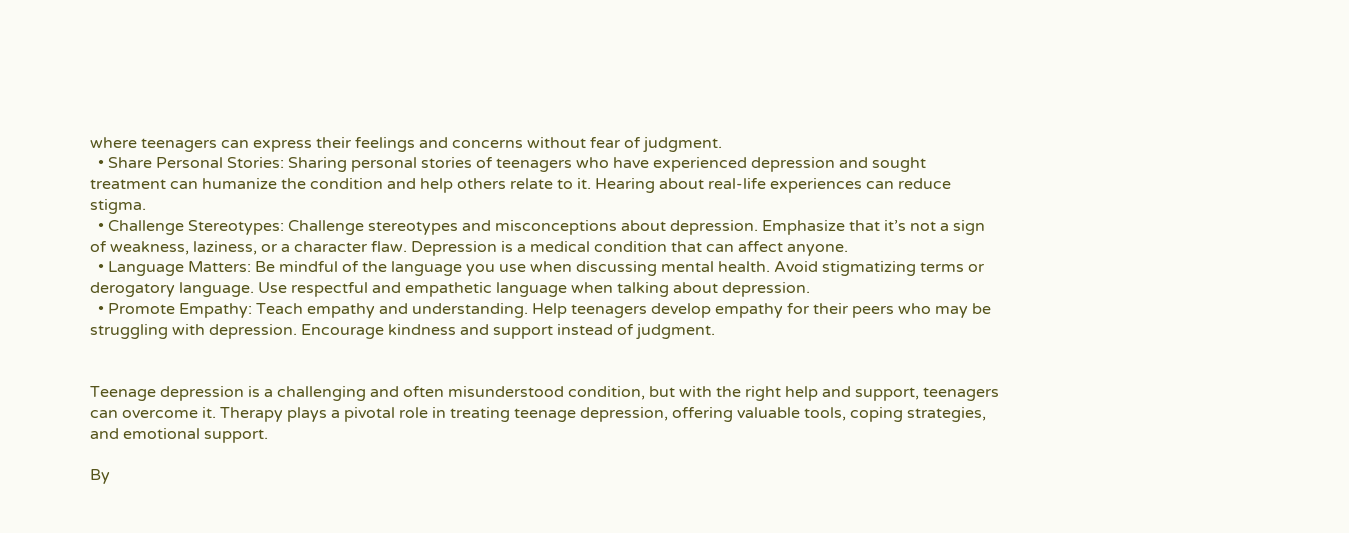where teenagers can express their feelings and concerns without fear of judgment.
  • Share Personal Stories: Sharing personal stories of teenagers who have experienced depression and sought treatment can humanize the condition and help others relate to it. Hearing about real-life experiences can reduce stigma.
  • Challenge Stereotypes: Challenge stereotypes and misconceptions about depression. Emphasize that it’s not a sign of weakness, laziness, or a character flaw. Depression is a medical condition that can affect anyone.
  • Language Matters: Be mindful of the language you use when discussing mental health. Avoid stigmatizing terms or derogatory language. Use respectful and empathetic language when talking about depression.
  • Promote Empathy: Teach empathy and understanding. Help teenagers develop empathy for their peers who may be struggling with depression. Encourage kindness and support instead of judgment.


Teenage depression is a challenging and often misunderstood condition, but with the right help and support, teenagers can overcome it. Therapy plays a pivotal role in treating teenage depression, offering valuable tools, coping strategies, and emotional support.

By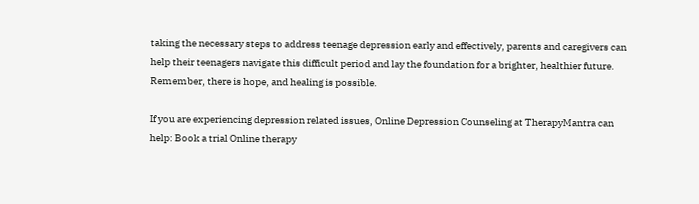taking the necessary steps to address teenage depression early and effectively, parents and caregivers can help their teenagers navigate this difficult period and lay the foundation for a brighter, healthier future. Remember, there is hope, and healing is possible.

If you are experiencing depression related issues, Online Depression Counseling at TherapyMantra can help: Book a trial Online therapy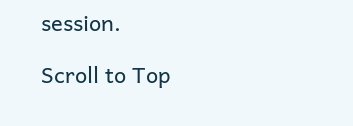session.

Scroll to Top